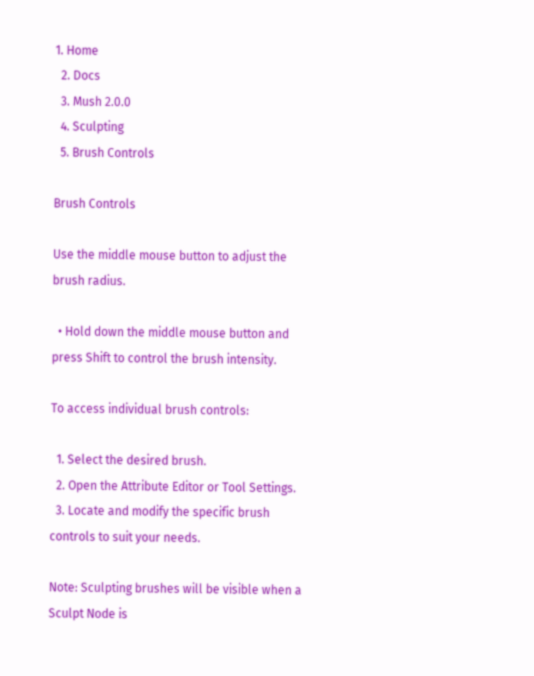1. Home
  2. Docs
  3. Mush 2.0.0
  4. Sculpting
  5. Brush Controls

Brush Controls

Use the middle mouse button to adjust the brush radius.

  • Hold down the middle mouse button and press Shift to control the brush intensity.

To access individual brush controls:

  1. Select the desired brush.
  2. Open the Attribute Editor or Tool Settings.
  3. Locate and modify the specific brush controls to suit your needs.

Note: Sculpting brushes will be visible when a Sculpt Node is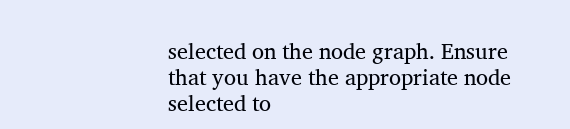selected on the node graph. Ensure that you have the appropriate node selected to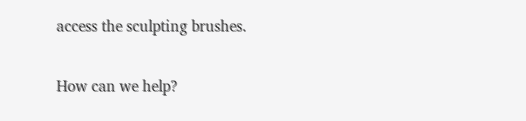access the sculpting brushes.

How can we help?